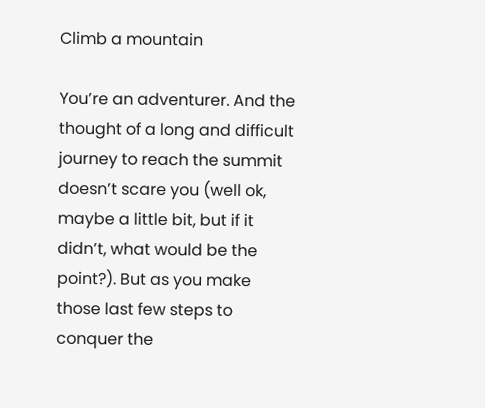Climb a mountain

You’re an adventurer. And the thought of a long and difficult journey to reach the summit doesn’t scare you (well ok, maybe a little bit, but if it didn’t, what would be the point?). But as you make those last few steps to conquer the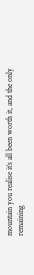mountain you realise it’s all been worth it, and the only remaining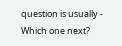question is usually - Which one next?